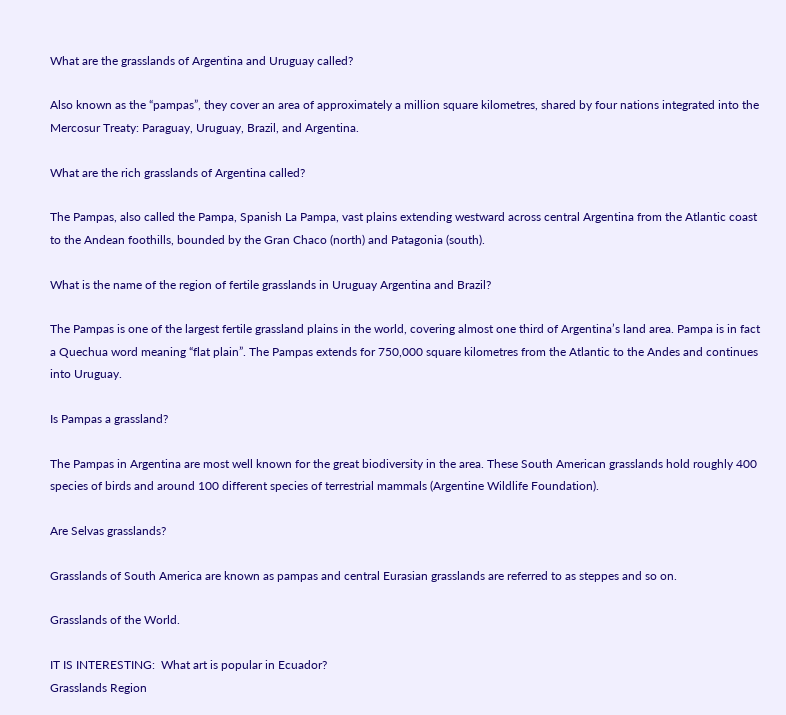What are the grasslands of Argentina and Uruguay called?

Also known as the “pampas”, they cover an area of approximately a million square kilometres, shared by four nations integrated into the Mercosur Treaty: Paraguay, Uruguay, Brazil, and Argentina.

What are the rich grasslands of Argentina called?

The Pampas, also called the Pampa, Spanish La Pampa, vast plains extending westward across central Argentina from the Atlantic coast to the Andean foothills, bounded by the Gran Chaco (north) and Patagonia (south).

What is the name of the region of fertile grasslands in Uruguay Argentina and Brazil?

The Pampas is one of the largest fertile grassland plains in the world, covering almost one third of Argentina’s land area. Pampa is in fact a Quechua word meaning “flat plain”. The Pampas extends for 750,000 square kilometres from the Atlantic to the Andes and continues into Uruguay.

Is Pampas a grassland?

The Pampas in Argentina are most well known for the great biodiversity in the area. These South American grasslands hold roughly 400 species of birds and around 100 different species of terrestrial mammals (Argentine Wildlife Foundation).

Are Selvas grasslands?

Grasslands of South America are known as pampas and central Eurasian grasslands are referred to as steppes and so on.

Grasslands of the World.

IT IS INTERESTING:  What art is popular in Ecuador?
Grasslands Region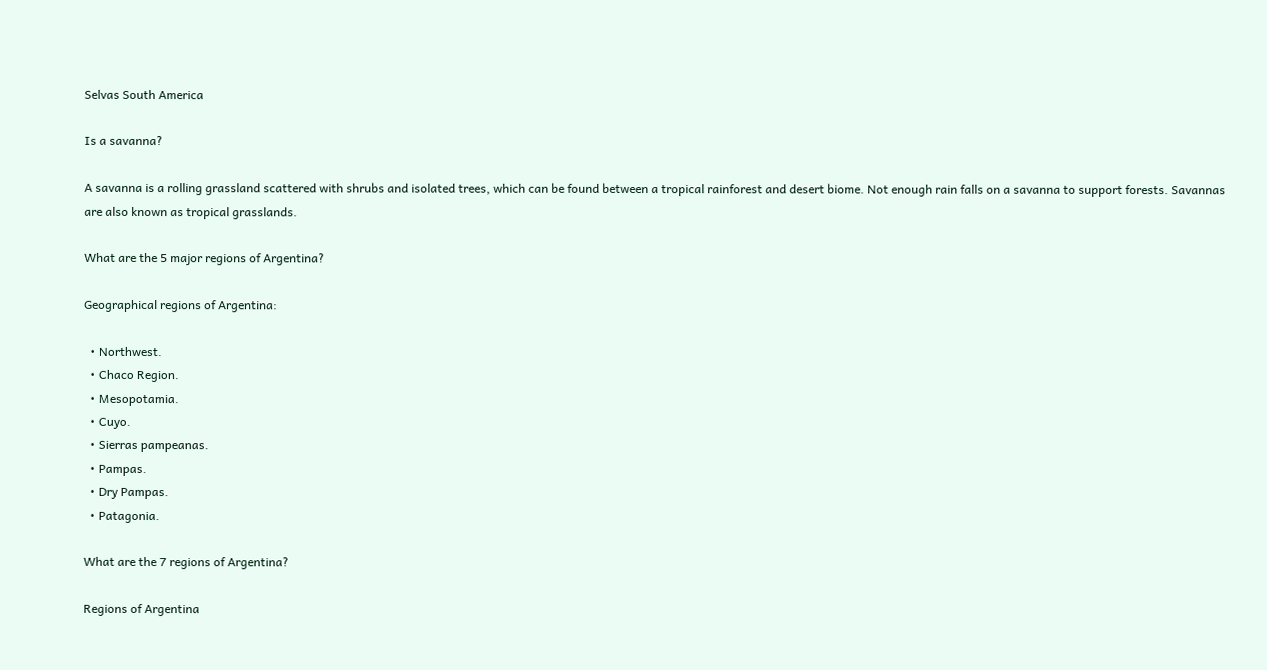Selvas South America

Is a savanna?

A savanna is a rolling grassland scattered with shrubs and isolated trees, which can be found between a tropical rainforest and desert biome. Not enough rain falls on a savanna to support forests. Savannas are also known as tropical grasslands.

What are the 5 major regions of Argentina?

Geographical regions of Argentina:

  • Northwest.
  • Chaco Region.
  • Mesopotamia.
  • Cuyo.
  • Sierras pampeanas.
  • Pampas.
  • Dry Pampas.
  • Patagonia.

What are the 7 regions of Argentina?

Regions of Argentina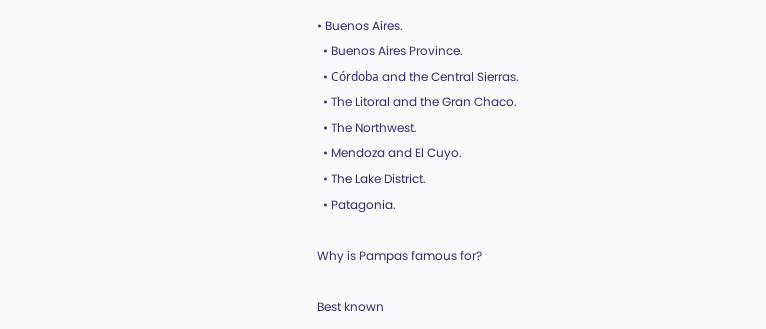• Buenos Aires.
  • Buenos Aires Province.
  • Córdoba and the Central Sierras.
  • The Litoral and the Gran Chaco.
  • The Northwest.
  • Mendoza and El Cuyo.
  • The Lake District.
  • Patagonia.

Why is Pampas famous for?

Best known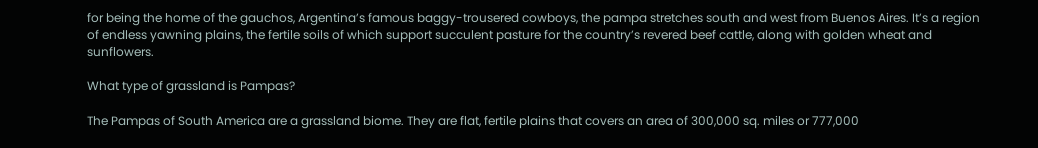for being the home of the gauchos, Argentina’s famous baggy-trousered cowboys, the pampa stretches south and west from Buenos Aires. It’s a region of endless yawning plains, the fertile soils of which support succulent pasture for the country’s revered beef cattle, along with golden wheat and sunflowers.

What type of grassland is Pampas?

The Pampas of South America are a grassland biome. They are flat, fertile plains that covers an area of 300,000 sq. miles or 777,000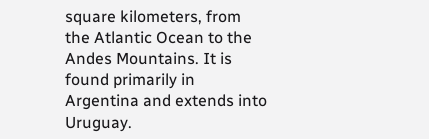square kilometers, from the Atlantic Ocean to the Andes Mountains. It is found primarily in Argentina and extends into Uruguay.